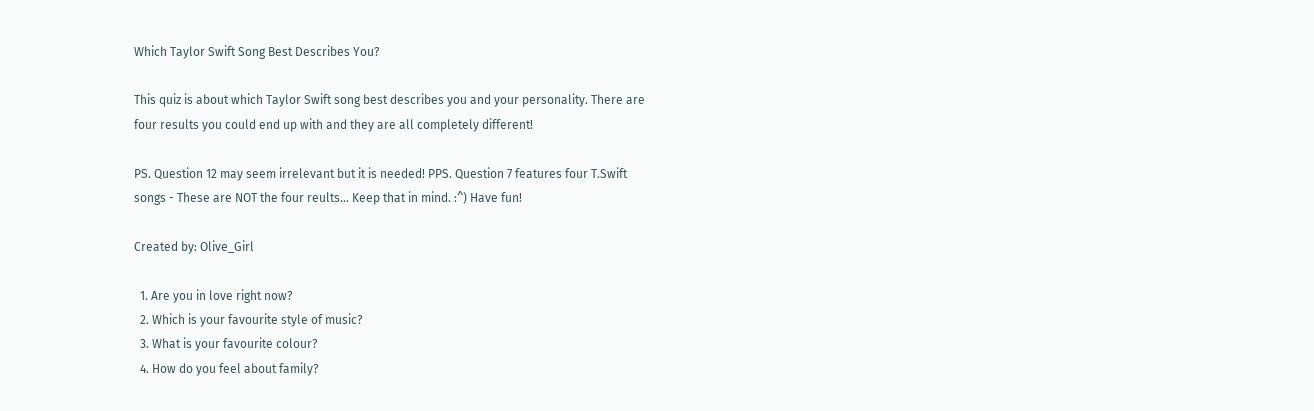Which Taylor Swift Song Best Describes You?

This quiz is about which Taylor Swift song best describes you and your personality. There are four results you could end up with and they are all completely different!

PS. Question 12 may seem irrelevant but it is needed! PPS. Question 7 features four T.Swift songs - These are NOT the four reults... Keep that in mind. :^) Have fun!

Created by: Olive_Girl

  1. Are you in love right now?
  2. Which is your favourite style of music?
  3. What is your favourite colour?
  4. How do you feel about family?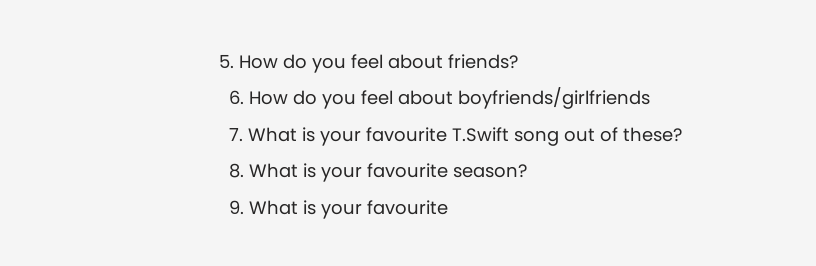5. How do you feel about friends?
  6. How do you feel about boyfriends/girlfriends
  7. What is your favourite T.Swift song out of these?
  8. What is your favourite season?
  9. What is your favourite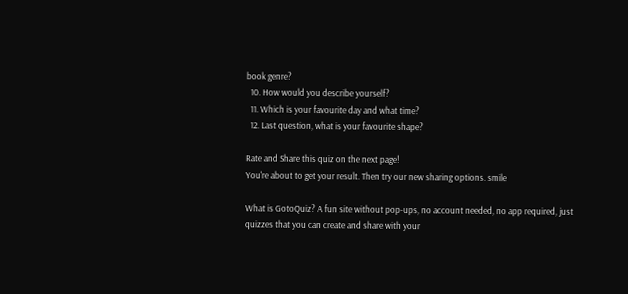book genre?
  10. How would you describe yourself?
  11. Which is your favourite day and what time?
  12. Last question, what is your favourite shape?

Rate and Share this quiz on the next page!
You're about to get your result. Then try our new sharing options. smile

What is GotoQuiz? A fun site without pop-ups, no account needed, no app required, just quizzes that you can create and share with your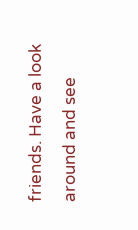friends. Have a look around and see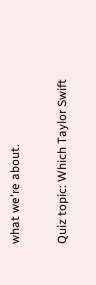what we're about.

Quiz topic: Which Taylor Swift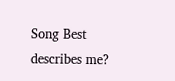Song Best describes me?